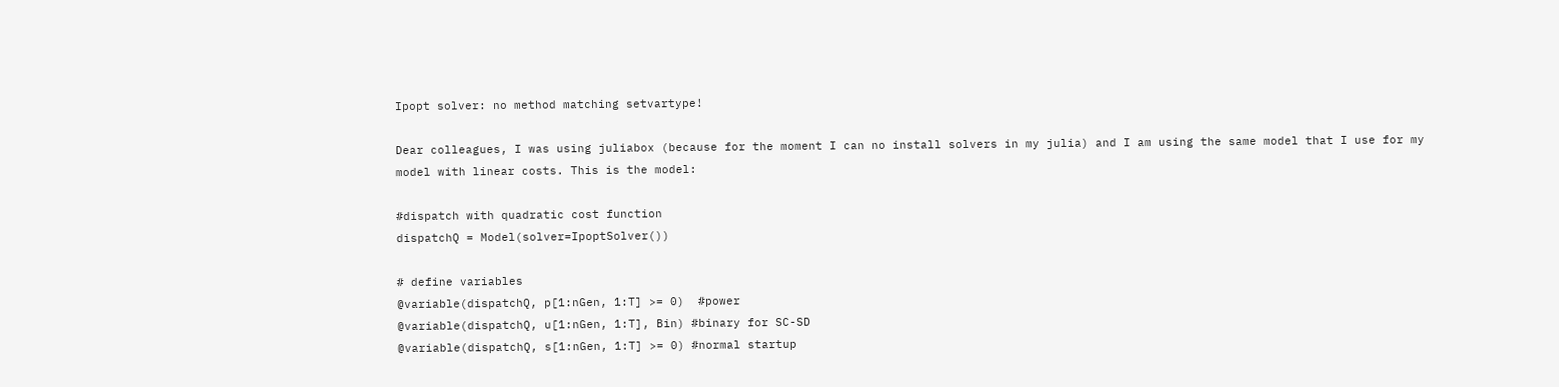Ipopt solver: no method matching setvartype!

Dear colleagues, I was using juliabox (because for the moment I can no install solvers in my julia) and I am using the same model that I use for my model with linear costs. This is the model:

#dispatch with quadratic cost function
dispatchQ = Model(solver=IpoptSolver())

# define variables
@variable(dispatchQ, p[1:nGen, 1:T] >= 0)  #power
@variable(dispatchQ, u[1:nGen, 1:T], Bin) #binary for SC-SD
@variable(dispatchQ, s[1:nGen, 1:T] >= 0) #normal startup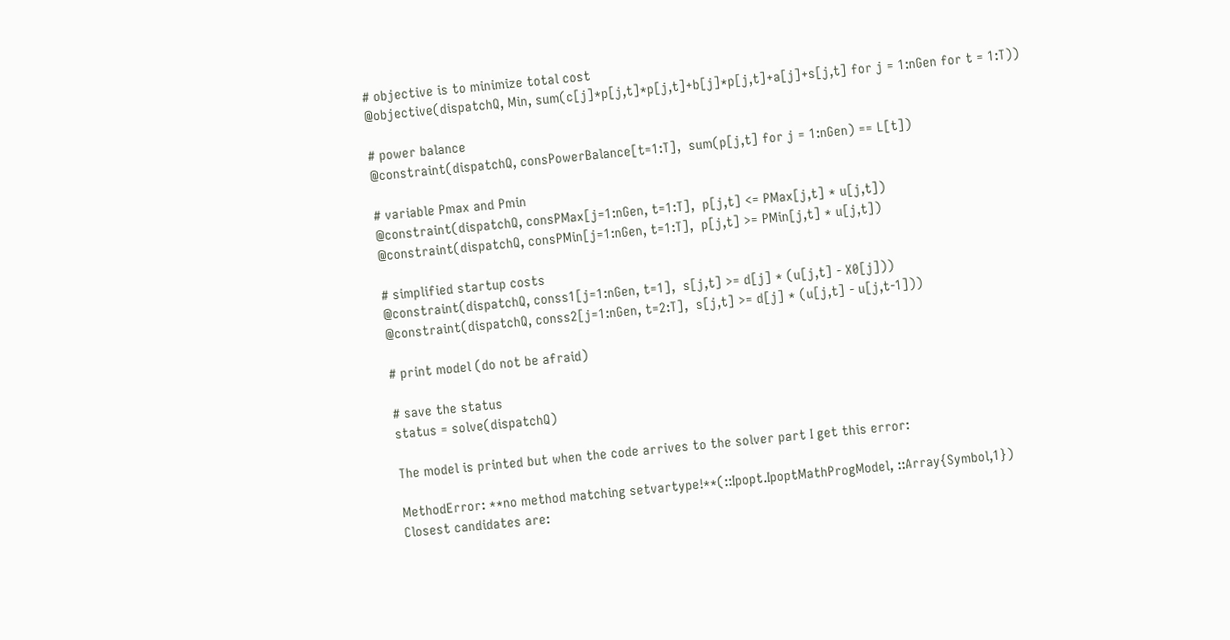# objective is to minimize total cost
@objective(dispatchQ, Min, sum(c[j]*p[j,t]*p[j,t]+b[j]*p[j,t]+a[j]+s[j,t] for j = 1:nGen for t = 1:T))

# power balance
@constraint(dispatchQ, consPowerBalance[t=1:T],  sum(p[j,t] for j = 1:nGen) == L[t])

# variable Pmax and Pmin
@constraint(dispatchQ, consPMax[j=1:nGen, t=1:T],  p[j,t] <= PMax[j,t] * u[j,t])
@constraint(dispatchQ, consPMin[j=1:nGen, t=1:T],  p[j,t] >= PMin[j,t] * u[j,t])

# simplified startup costs
@constraint(dispatchQ, conss1[j=1:nGen, t=1],  s[j,t] >= d[j] * (u[j,t] - X0[j]))
@constraint(dispatchQ, conss2[j=1:nGen, t=2:T],  s[j,t] >= d[j] * (u[j,t] - u[j,t-1]))

# print model (do not be afraid)

# save the status
status = solve(dispatchQ)

The model is printed but when the code arrives to the solver part I get this error:

MethodError: **no method matching setvartype!**(::Ipopt.IpoptMathProgModel, ::Array{Symbol,1})
Closest candidates are: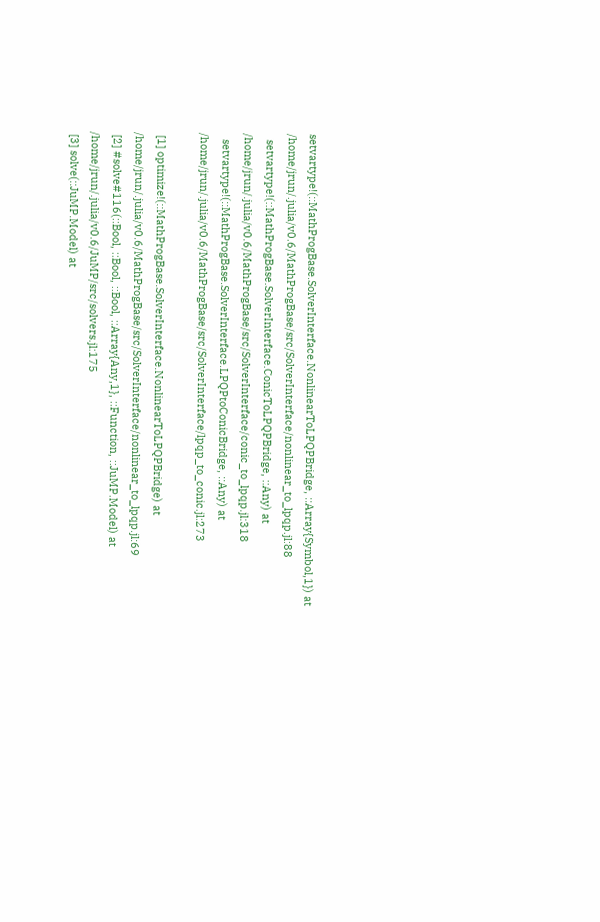setvartype!(::MathProgBase.SolverInterface.NonlinearToLPQPBridge, ::Array{Symbol,1}) at /home/jrun/.julia/v0.6/MathProgBase/src/SolverInterface/nonlinear_to_lpqp.jl:88
  setvartype!(::MathProgBase.SolverInterface.ConicToLPQPBridge, ::Any) at /home/jrun/.julia/v0.6/MathProgBase/src/SolverInterface/conic_to_lpqp.jl:318
  setvartype!(::MathProgBase.SolverInterface.LPQPtoConicBridge, ::Any) at /home/jrun/.julia/v0.6/MathProgBase/src/SolverInterface/lpqp_to_conic.jl:273

 [1] optimize!(::MathProgBase.SolverInterface.NonlinearToLPQPBridge) at /home/jrun/.julia/v0.6/MathProgBase/src/SolverInterface/nonlinear_to_lpqp.jl:69
 [2] #solve#116(::Bool, ::Bool, ::Bool, ::Array{Any,1}, ::Function, ::JuMP.Model) at /home/jrun/.julia/v0.6/JuMP/src/solvers.jl:175
 [3] solve(::JuMP.Model) at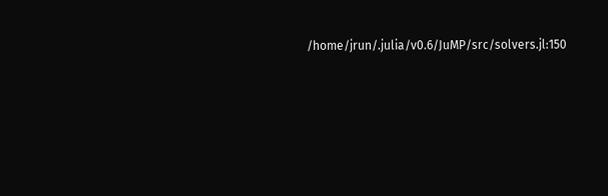/home/jrun/.julia/v0.6/JuMP/src/solvers.jl:150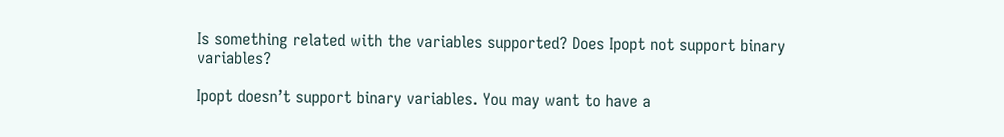Is something related with the variables supported? Does Ipopt not support binary variables?

Ipopt doesn’t support binary variables. You may want to have a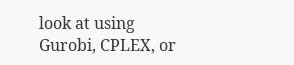look at using Gurobi, CPLEX, or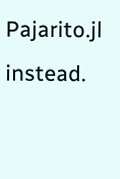Pajarito.jl instead.